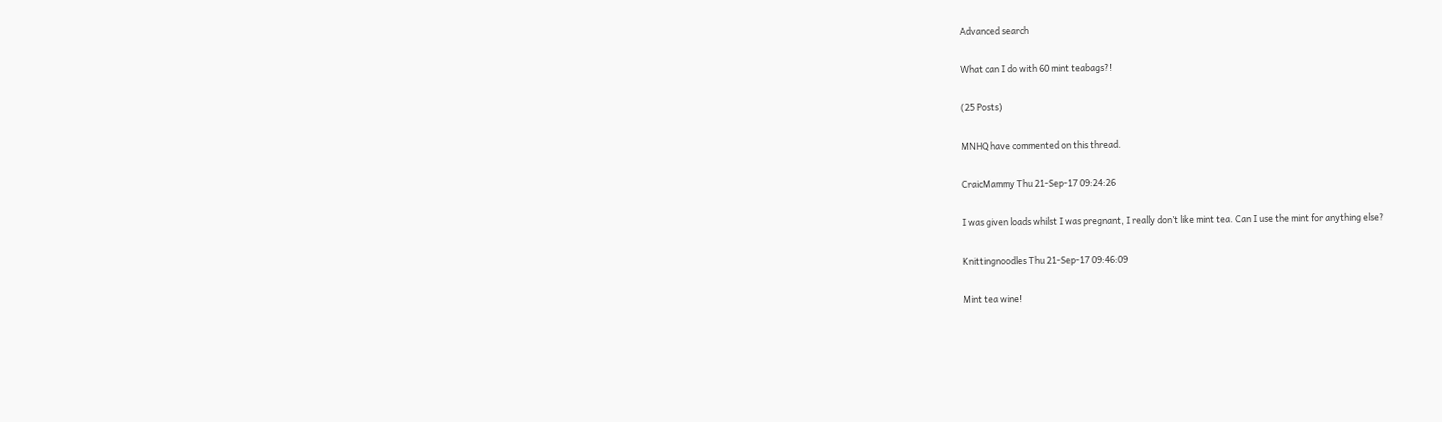Advanced search

What can I do with 60 mint teabags?!

(25 Posts)

MNHQ have commented on this thread.

CraicMammy Thu 21-Sep-17 09:24:26

I was given loads whilst I was pregnant, I really don’t like mint tea. Can I use the mint for anything else?

Knittingnoodles Thu 21-Sep-17 09:46:09

Mint tea wine!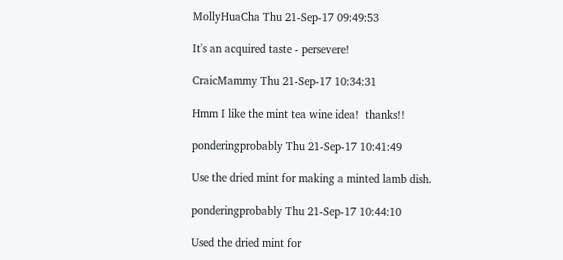MollyHuaCha Thu 21-Sep-17 09:49:53

It's an acquired taste - persevere!

CraicMammy Thu 21-Sep-17 10:34:31

Hmm I like the mint tea wine idea!  thanks!!

ponderingprobably Thu 21-Sep-17 10:41:49

Use the dried mint for making a minted lamb dish.

ponderingprobably Thu 21-Sep-17 10:44:10

Used the dried mint for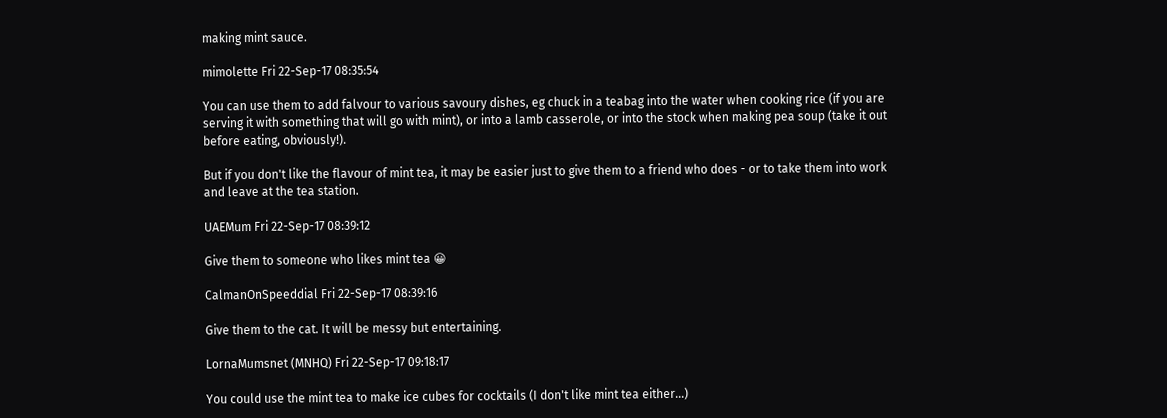making mint sauce.

mimolette Fri 22-Sep-17 08:35:54

You can use them to add falvour to various savoury dishes, eg chuck in a teabag into the water when cooking rice (if you are serving it with something that will go with mint), or into a lamb casserole, or into the stock when making pea soup (take it out before eating, obviously!).

But if you don't like the flavour of mint tea, it may be easier just to give them to a friend who does - or to take them into work and leave at the tea station.

UAEMum Fri 22-Sep-17 08:39:12

Give them to someone who likes mint tea 😀

CalmanOnSpeeddial Fri 22-Sep-17 08:39:16

Give them to the cat. It will be messy but entertaining.

LornaMumsnet (MNHQ) Fri 22-Sep-17 09:18:17

You could use the mint tea to make ice cubes for cocktails (I don't like mint tea either...)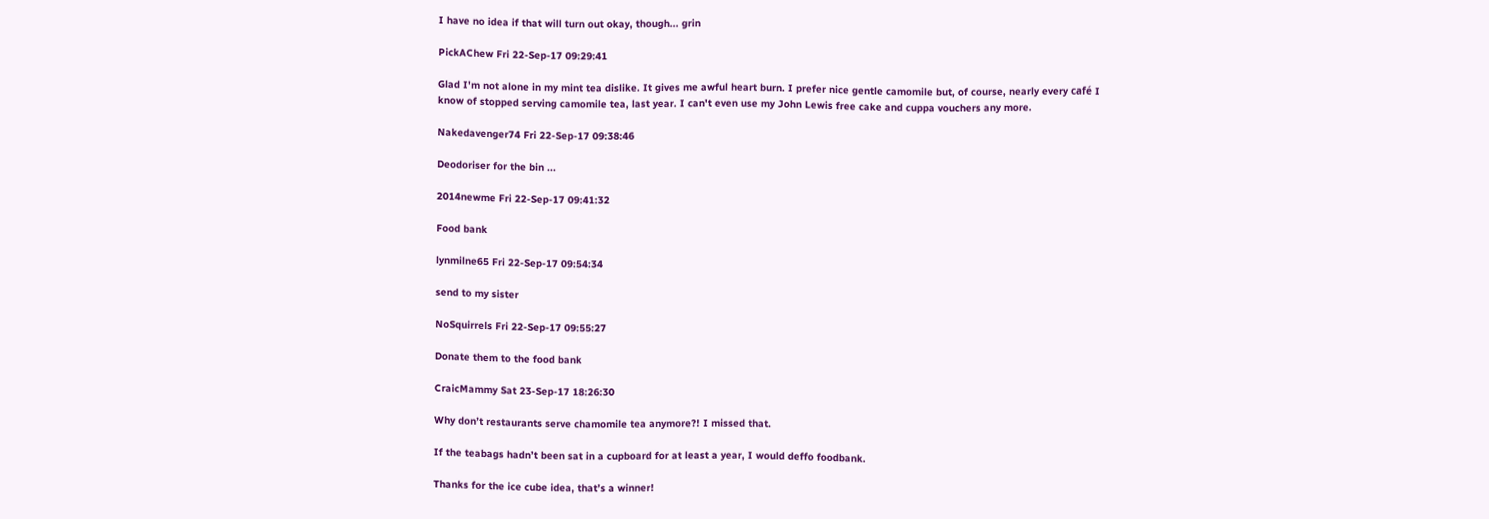I have no idea if that will turn out okay, though... grin

PickAChew Fri 22-Sep-17 09:29:41

Glad I'm not alone in my mint tea dislike. It gives me awful heart burn. I prefer nice gentle camomile but, of course, nearly every café I know of stopped serving camomile tea, last year. I can't even use my John Lewis free cake and cuppa vouchers any more.

Nakedavenger74 Fri 22-Sep-17 09:38:46

Deodoriser for the bin ...

2014newme Fri 22-Sep-17 09:41:32

Food bank

lynmilne65 Fri 22-Sep-17 09:54:34

send to my sister

NoSquirrels Fri 22-Sep-17 09:55:27

Donate them to the food bank

CraicMammy Sat 23-Sep-17 18:26:30

Why don’t restaurants serve chamomile tea anymore?! I missed that.

If the teabags hadn’t been sat in a cupboard for at least a year, I would deffo foodbank.

Thanks for the ice cube idea, that’s a winner!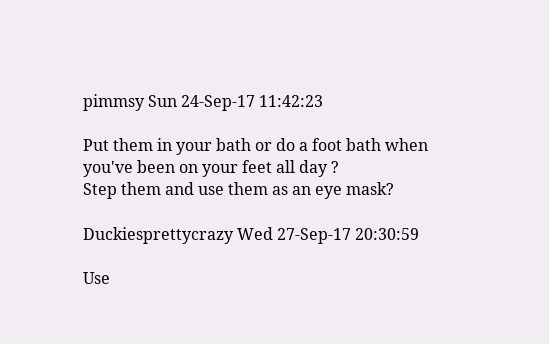pimmsy Sun 24-Sep-17 11:42:23

Put them in your bath or do a foot bath when you've been on your feet all day ?
Step them and use them as an eye mask?

Duckiesprettycrazy Wed 27-Sep-17 20:30:59

Use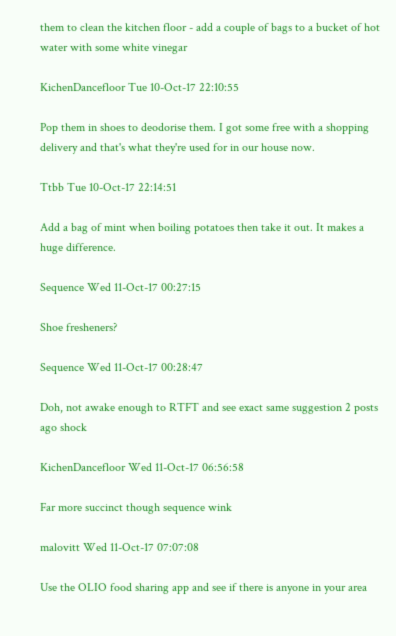them to clean the kitchen floor - add a couple of bags to a bucket of hot water with some white vinegar

KichenDancefloor Tue 10-Oct-17 22:10:55

Pop them in shoes to deodorise them. I got some free with a shopping delivery and that's what they're used for in our house now.

Ttbb Tue 10-Oct-17 22:14:51

Add a bag of mint when boiling potatoes then take it out. It makes a huge difference.

Sequence Wed 11-Oct-17 00:27:15

Shoe fresheners?

Sequence Wed 11-Oct-17 00:28:47

Doh, not awake enough to RTFT and see exact same suggestion 2 posts ago shock

KichenDancefloor Wed 11-Oct-17 06:56:58

Far more succinct though sequence wink

malovitt Wed 11-Oct-17 07:07:08

Use the OLIO food sharing app and see if there is anyone in your area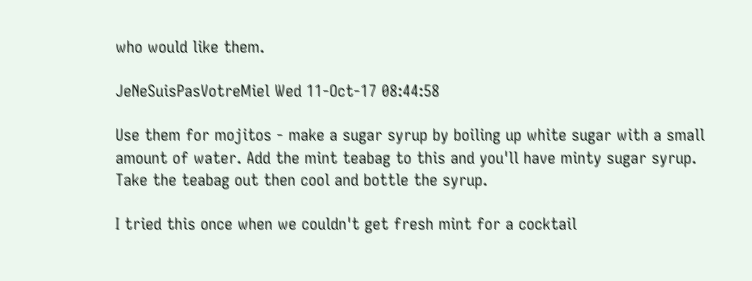who would like them.

JeNeSuisPasVotreMiel Wed 11-Oct-17 08:44:58

Use them for mojitos - make a sugar syrup by boiling up white sugar with a small amount of water. Add the mint teabag to this and you'll have minty sugar syrup. Take the teabag out then cool and bottle the syrup.

I tried this once when we couldn't get fresh mint for a cocktail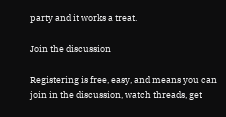party and it works a treat.

Join the discussion

Registering is free, easy, and means you can join in the discussion, watch threads, get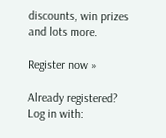discounts, win prizes and lots more.

Register now »

Already registered? Log in with: